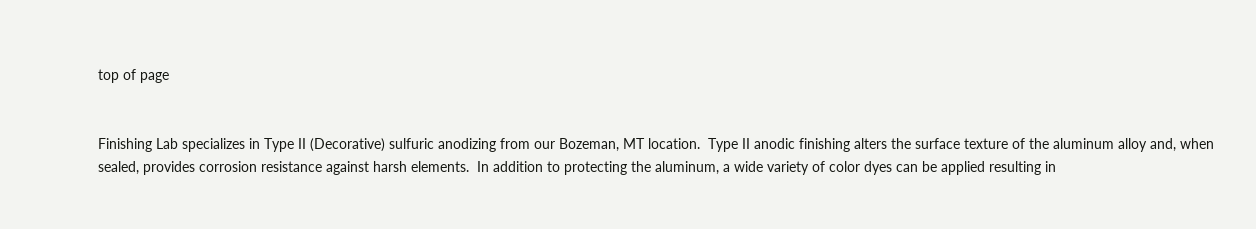top of page


Finishing Lab specializes in Type II (Decorative) sulfuric anodizing from our Bozeman, MT location.  Type II anodic finishing alters the surface texture of the aluminum alloy and, when sealed, provides corrosion resistance against harsh elements.  In addition to protecting the aluminum, a wide variety of color dyes can be applied resulting in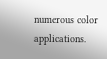numerous color applications.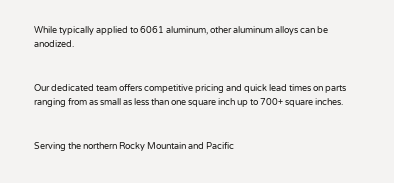While typically applied to 6061 aluminum, other aluminum alloys can be anodized.


Our dedicated team offers competitive pricing and quick lead times on parts ranging from as small as less than one square inch up to 700+ square inches.


Serving the northern Rocky Mountain and Pacific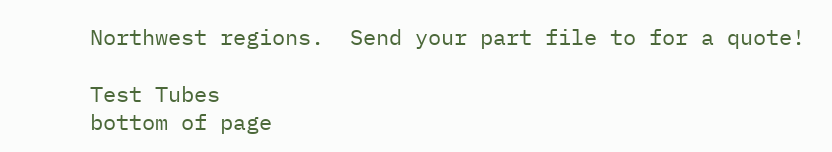Northwest regions.  Send your part file to for a quote!

Test Tubes
bottom of page